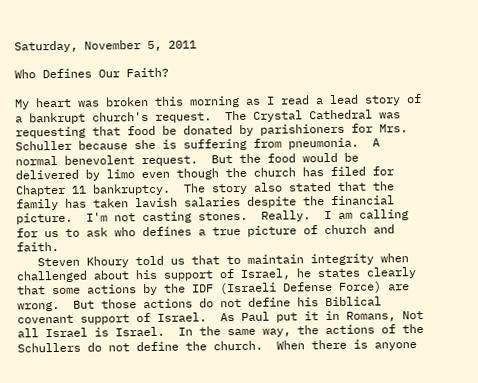Saturday, November 5, 2011

Who Defines Our Faith?

My heart was broken this morning as I read a lead story of a bankrupt church's request.  The Crystal Cathedral was requesting that food be donated by parishioners for Mrs. Schuller because she is suffering from pneumonia.  A normal benevolent request.  But the food would be delivered by limo even though the church has filed for Chapter 11 bankruptcy.  The story also stated that the family has taken lavish salaries despite the financial picture.  I'm not casting stones.  Really.  I am calling for us to ask who defines a true picture of church and faith.
   Steven Khoury told us that to maintain integrity when challenged about his support of Israel, he states clearly that some actions by the IDF (Israeli Defense Force) are wrong.  But those actions do not define his Biblical covenant support of Israel.  As Paul put it in Romans, Not all Israel is Israel.  In the same way, the actions of the Schullers do not define the church.  When there is anyone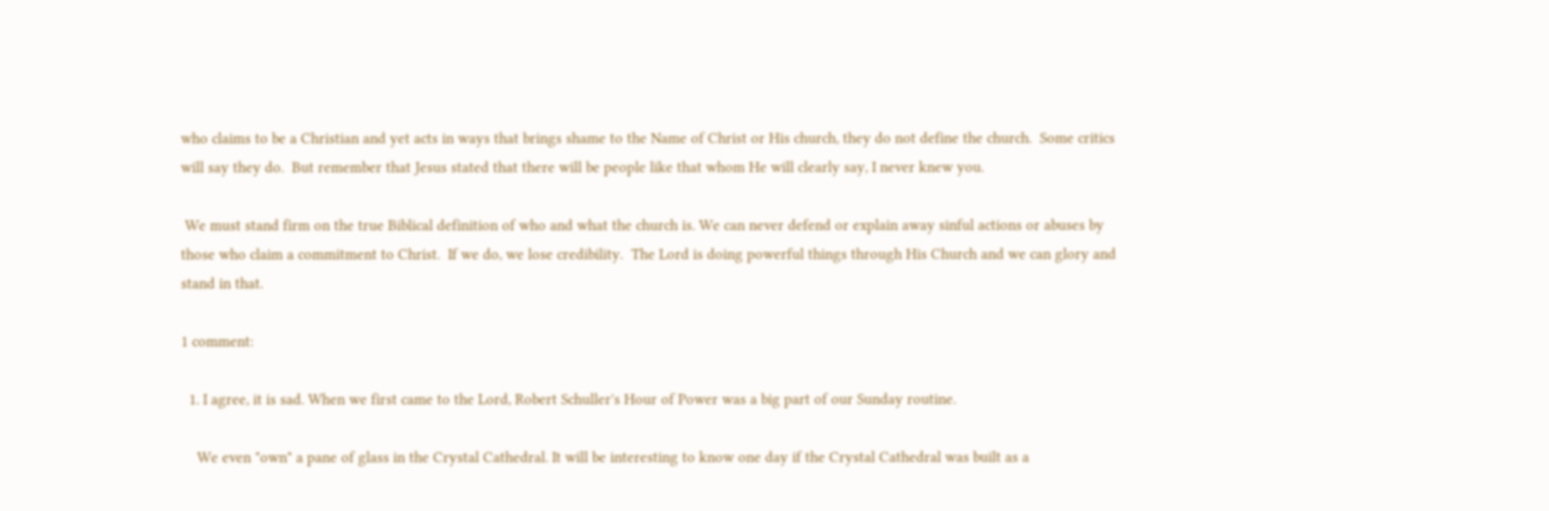who claims to be a Christian and yet acts in ways that brings shame to the Name of Christ or His church, they do not define the church.  Some critics will say they do.  But remember that Jesus stated that there will be people like that whom He will clearly say, I never knew you.

 We must stand firm on the true Biblical definition of who and what the church is. We can never defend or explain away sinful actions or abuses by those who claim a commitment to Christ.  If we do, we lose credibility.  The Lord is doing powerful things through His Church and we can glory and stand in that.

1 comment:

  1. I agree, it is sad. When we first came to the Lord, Robert Schuller's Hour of Power was a big part of our Sunday routine.

    We even "own" a pane of glass in the Crystal Cathedral. It will be interesting to know one day if the Crystal Cathedral was built as a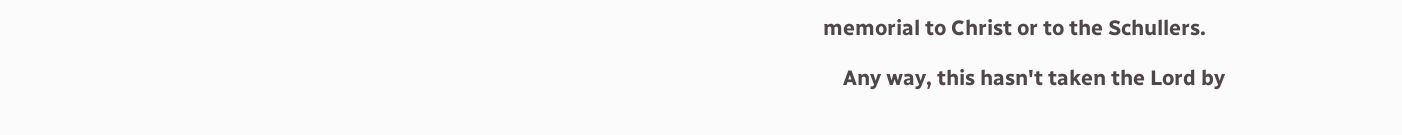memorial to Christ or to the Schullers.

    Any way, this hasn't taken the Lord by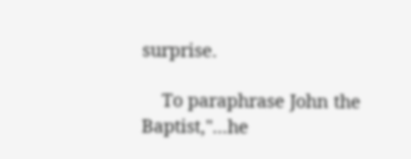surprise.

    To paraphrase John the Baptist,"...he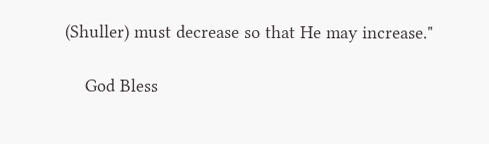(Shuller) must decrease so that He may increase."

    God Bless